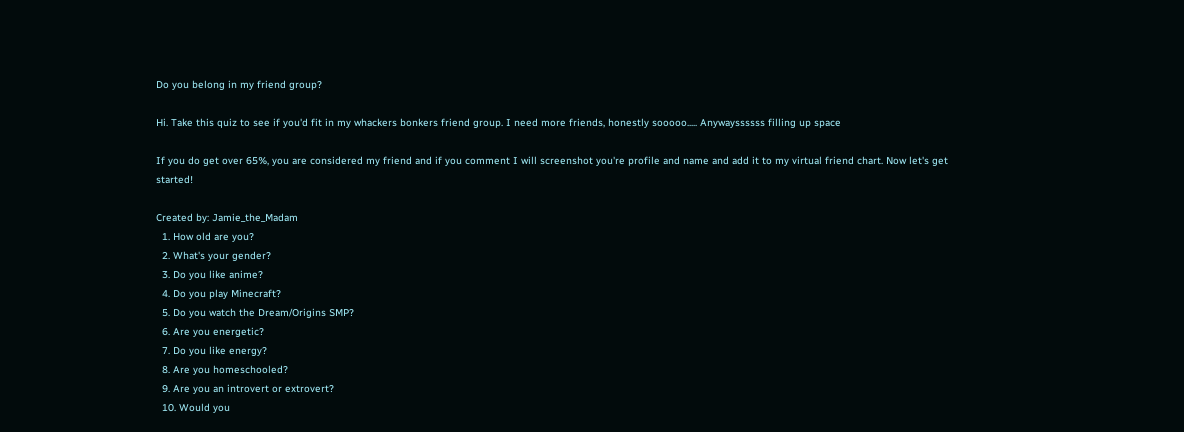Do you belong in my friend group?

Hi. Take this quiz to see if you'd fit in my whackers bonkers friend group. I need more friends, honestly sooooo..... Anywayssssss filling up space

If you do get over 65%, you are considered my friend and if you comment I will screenshot you're profile and name and add it to my virtual friend chart. Now let's get started!

Created by: Jamie_the_Madam
  1. How old are you?
  2. What's your gender?
  3. Do you like anime?
  4. Do you play Minecraft?
  5. Do you watch the Dream/Origins SMP?
  6. Are you energetic?
  7. Do you like energy?
  8. Are you homeschooled?
  9. Are you an introvert or extrovert?
  10. Would you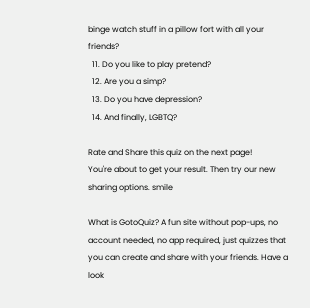binge watch stuff in a pillow fort with all your friends?
  11. Do you like to play pretend?
  12. Are you a simp?
  13. Do you have depression?
  14. And finally, LGBTQ?

Rate and Share this quiz on the next page!
You're about to get your result. Then try our new sharing options. smile

What is GotoQuiz? A fun site without pop-ups, no account needed, no app required, just quizzes that you can create and share with your friends. Have a look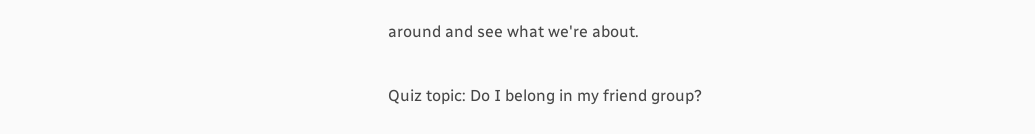around and see what we're about.

Quiz topic: Do I belong in my friend group?